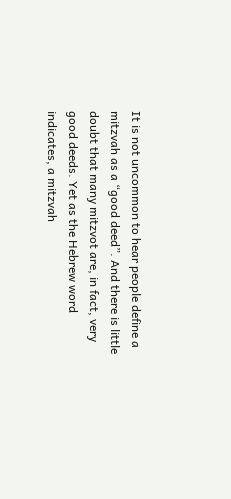It is not uncommon to hear people define a mitzvah as a “good deed”. And there is little doubt that many mitzvot are, in fact, very good deeds. Yet as the Hebrew word indicates, a mitzvah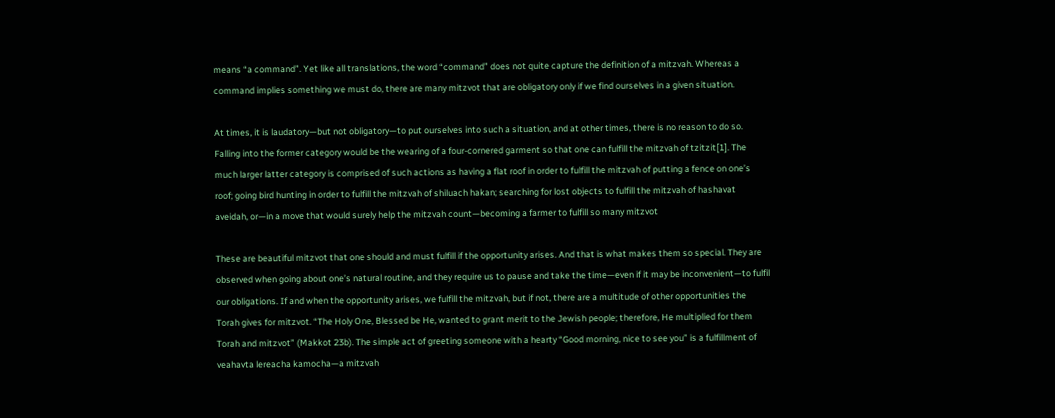means “a command”. Yet like all translations, the word “command” does not quite capture the definition of a mitzvah. Whereas a command implies something we must do, there are many mitzvot that are obligatory only if we find ourselves in a given situation.

At times, it is laudatory—but not obligatory—to put ourselves into such a situation, and at other times, there is no reason to do so. Falling into the former category would be the wearing of a four-cornered garment so that one can fulfill the mitzvah of tzitzit[1]. The much larger latter category is comprised of such actions as having a flat roof in order to fulfill the mitzvah of putting a fence on one’s roof; going bird hunting in order to fulfill the mitzvah of shiluach hakan; searching for lost objects to fulfill the mitzvah of hashavat aveidah, or—in a move that would surely help the mitzvah count—becoming a farmer to fulfill so many mitzvot

These are beautiful mitzvot that one should and must fulfill if the opportunity arises. And that is what makes them so special. They are observed when going about one’s natural routine, and they require us to pause and take the time—even if it may be inconvenient—to fulfil our obligations. If and when the opportunity arises, we fulfill the mitzvah, but if not, there are a multitude of other opportunities the Torah gives for mitzvot. “The Holy One, Blessed be He, wanted to grant merit to the Jewish people; therefore, He multiplied for them Torah and mitzvot” (Makkot 23b). The simple act of greeting someone with a hearty “Good morning, nice to see you” is a fulfillment of veahavta lereacha kamocha—a mitzvah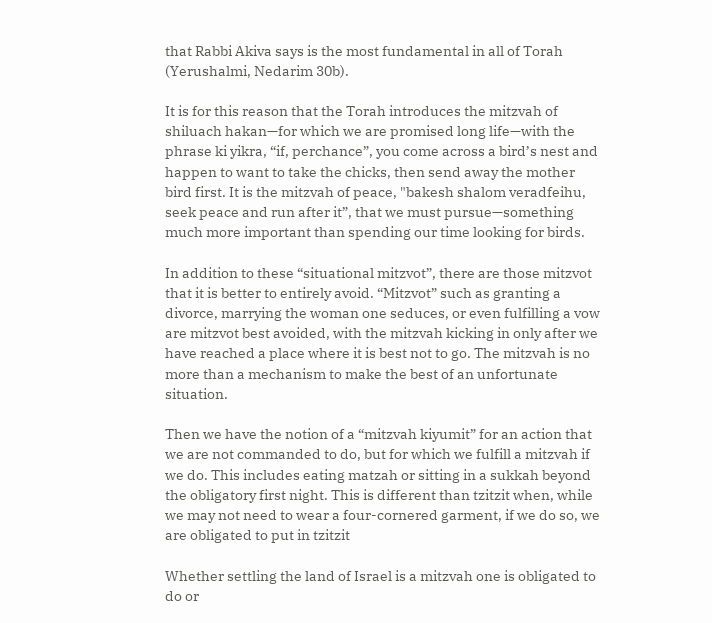that Rabbi Akiva says is the most fundamental in all of Torah (Yerushalmi, Nedarim 30b).

It is for this reason that the Torah introduces the mitzvah of shiluach hakan—for which we are promised long life—with the phrase ki yikra, “if, perchance”, you come across a bird’s nest and happen to want to take the chicks, then send away the mother bird first. It is the mitzvah of peace, "bakesh shalom veradfeihu, seek peace and run after it”, that we must pursue—something much more important than spending our time looking for birds.

In addition to these “situational mitzvot”, there are those mitzvot that it is better to entirely avoid. “Mitzvot” such as granting a divorce, marrying the woman one seduces, or even fulfilling a vow are mitzvot best avoided, with the mitzvah kicking in only after we have reached a place where it is best not to go. The mitzvah is no more than a mechanism to make the best of an unfortunate situation.

Then we have the notion of a “mitzvah kiyumit” for an action that we are not commanded to do, but for which we fulfill a mitzvah if we do. This includes eating matzah or sitting in a sukkah beyond the obligatory first night. This is different than tzitzit when, while we may not need to wear a four-cornered garment, if we do so, we are obligated to put in tzitzit

Whether settling the land of Israel is a mitzvah one is obligated to do or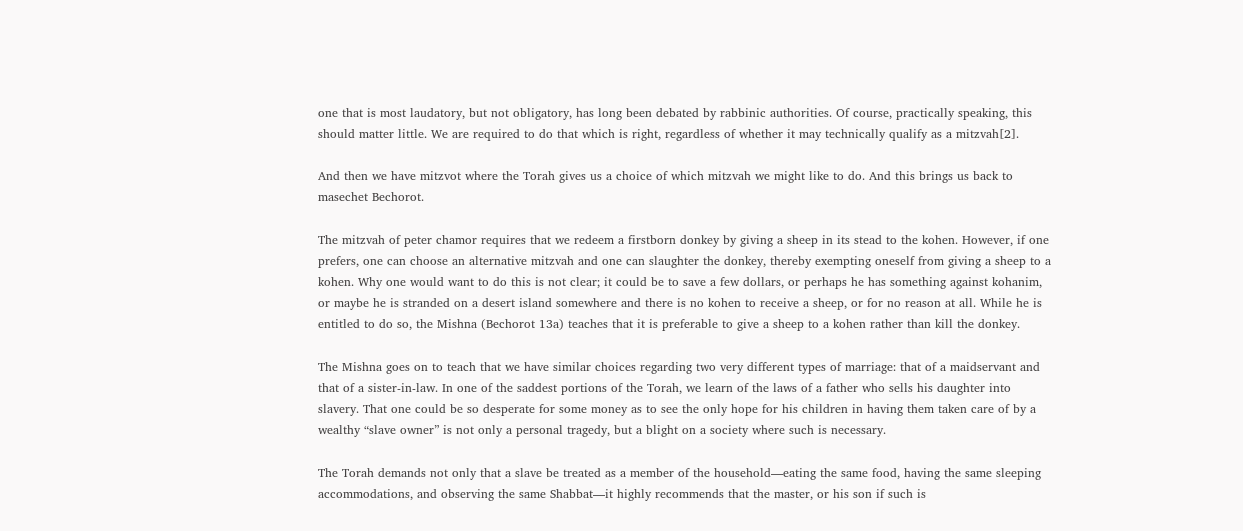one that is most laudatory, but not obligatory, has long been debated by rabbinic authorities. Of course, practically speaking, this should matter little. We are required to do that which is right, regardless of whether it may technically qualify as a mitzvah[2].

And then we have mitzvot where the Torah gives us a choice of which mitzvah we might like to do. And this brings us back to masechet Bechorot.

The mitzvah of peter chamor requires that we redeem a firstborn donkey by giving a sheep in its stead to the kohen. However, if one prefers, one can choose an alternative mitzvah and one can slaughter the donkey, thereby exempting oneself from giving a sheep to a kohen. Why one would want to do this is not clear; it could be to save a few dollars, or perhaps he has something against kohanim, or maybe he is stranded on a desert island somewhere and there is no kohen to receive a sheep, or for no reason at all. While he is entitled to do so, the Mishna (Bechorot 13a) teaches that it is preferable to give a sheep to a kohen rather than kill the donkey.

The Mishna goes on to teach that we have similar choices regarding two very different types of marriage: that of a maidservant and that of a sister-in-law. In one of the saddest portions of the Torah, we learn of the laws of a father who sells his daughter into slavery. That one could be so desperate for some money as to see the only hope for his children in having them taken care of by a wealthy “slave owner” is not only a personal tragedy, but a blight on a society where such is necessary.

The Torah demands not only that a slave be treated as a member of the household—eating the same food, having the same sleeping accommodations, and observing the same Shabbat—it highly recommends that the master, or his son if such is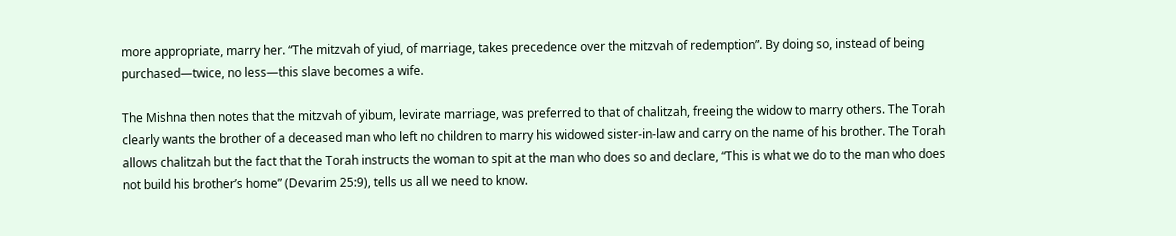more appropriate, marry her. “The mitzvah of yiud, of marriage, takes precedence over the mitzvah of redemption”. By doing so, instead of being purchased—twice, no less—this slave becomes a wife.

The Mishna then notes that the mitzvah of yibum, levirate marriage, was preferred to that of chalitzah, freeing the widow to marry others. The Torah clearly wants the brother of a deceased man who left no children to marry his widowed sister-in-law and carry on the name of his brother. The Torah allows chalitzah but the fact that the Torah instructs the woman to spit at the man who does so and declare, “This is what we do to the man who does not build his brother’s home” (Devarim 25:9), tells us all we need to know.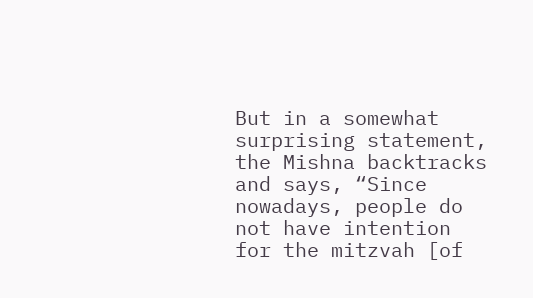But in a somewhat surprising statement, the Mishna backtracks and says, “Since nowadays, people do not have intention for the mitzvah [of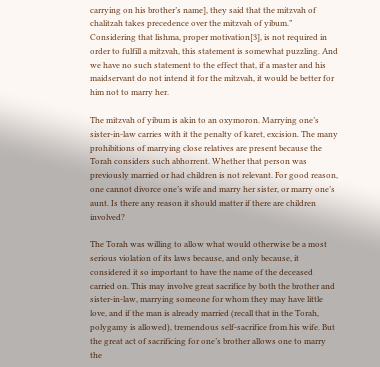carrying on his brother’s name], they said that the mitzvah of chalitzah takes precedence over the mitzvah of yibum.” Considering that lishma, proper motivation[3], is not required in order to fulfill a mitzvah, this statement is somewhat puzzling. And we have no such statement to the effect that, if a master and his maidservant do not intend it for the mitzvah, it would be better for him not to marry her.

The mitzvah of yibum is akin to an oxymoron. Marrying one’s sister-in-law carries with it the penalty of karet, excision. The many prohibitions of marrying close relatives are present because the Torah considers such abhorrent. Whether that person was previously married or had children is not relevant. For good reason, one cannot divorce one’s wife and marry her sister, or marry one’s aunt. Is there any reason it should matter if there are children involved?

The Torah was willing to allow what would otherwise be a most serious violation of its laws because, and only because, it considered it so important to have the name of the deceased carried on. This may involve great sacrifice by both the brother and sister-in-law, marrying someone for whom they may have little love, and if the man is already married (recall that in the Torah, polygamy is allowed), tremendous self-sacrifice from his wife. But the great act of sacrificing for one’s brother allows one to marry the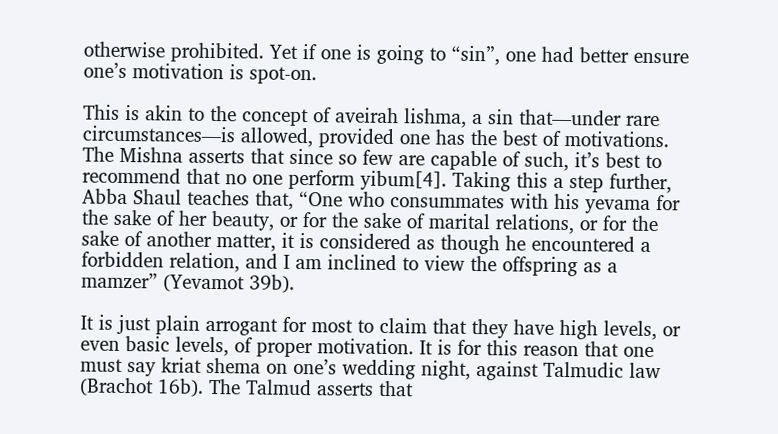otherwise prohibited. Yet if one is going to “sin”, one had better ensure one’s motivation is spot-on.

This is akin to the concept of aveirah lishma, a sin that—under rare circumstances—is allowed, provided one has the best of motivations. The Mishna asserts that since so few are capable of such, it’s best to recommend that no one perform yibum[4]. Taking this a step further, Abba Shaul teaches that, “One who consummates with his yevama for the sake of her beauty, or for the sake of marital relations, or for the sake of another matter, it is considered as though he encountered a forbidden relation, and I am inclined to view the offspring as a mamzer” (Yevamot 39b).

It is just plain arrogant for most to claim that they have high levels, or even basic levels, of proper motivation. It is for this reason that one must say kriat shema on one’s wedding night, against Talmudic law (Brachot 16b). The Talmud asserts that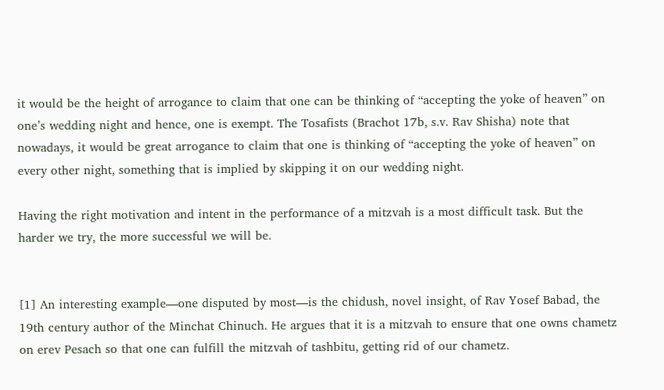it would be the height of arrogance to claim that one can be thinking of “accepting the yoke of heaven” on one’s wedding night and hence, one is exempt. The Tosafists (Brachot 17b, s.v. Rav Shisha) note that nowadays, it would be great arrogance to claim that one is thinking of “accepting the yoke of heaven” on every other night, something that is implied by skipping it on our wedding night.

Having the right motivation and intent in the performance of a mitzvah is a most difficult task. But the harder we try, the more successful we will be.


[1] An interesting example—one disputed by most—is the chidush, novel insight, of Rav Yosef Babad, the 19th century author of the Minchat Chinuch. He argues that it is a mitzvah to ensure that one owns chametz on erev Pesach so that one can fulfill the mitzvah of tashbitu, getting rid of our chametz.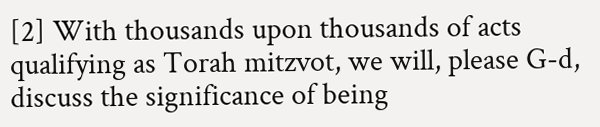[2] With thousands upon thousands of acts qualifying as Torah mitzvot, we will, please G-d, discuss the significance of being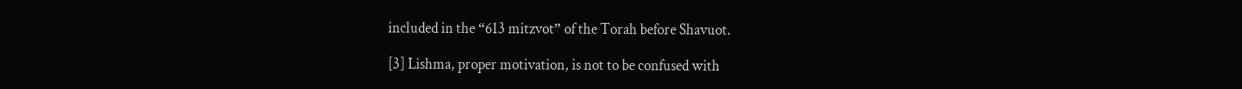included in the “613 mitzvot” of the Torah before Shavuot.

[3] Lishma, proper motivation, is not to be confused with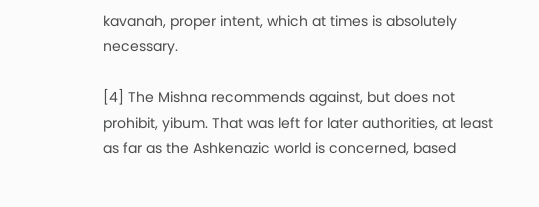kavanah, proper intent, which at times is absolutely necessary.

[4] The Mishna recommends against, but does not prohibit, yibum. That was left for later authorities, at least as far as the Ashkenazic world is concerned, based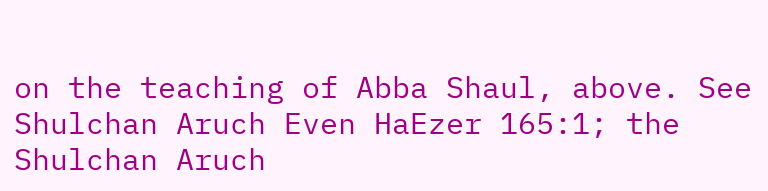on the teaching of Abba Shaul, above. See Shulchan Aruch Even HaEzer 165:1; the Shulchan Aruch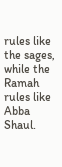rules like the sages, while the Ramah rules like Abba Shaul.